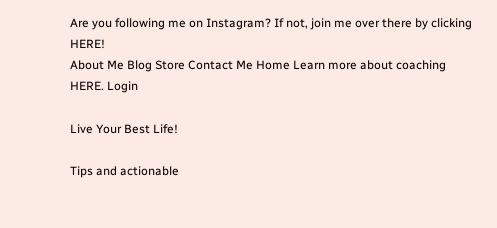Are you following me on Instagram? If not, join me over there by clicking HERE!
About Me Blog Store Contact Me Home Learn more about coaching HERE. Login

Live Your Best Life!

Tips and actionable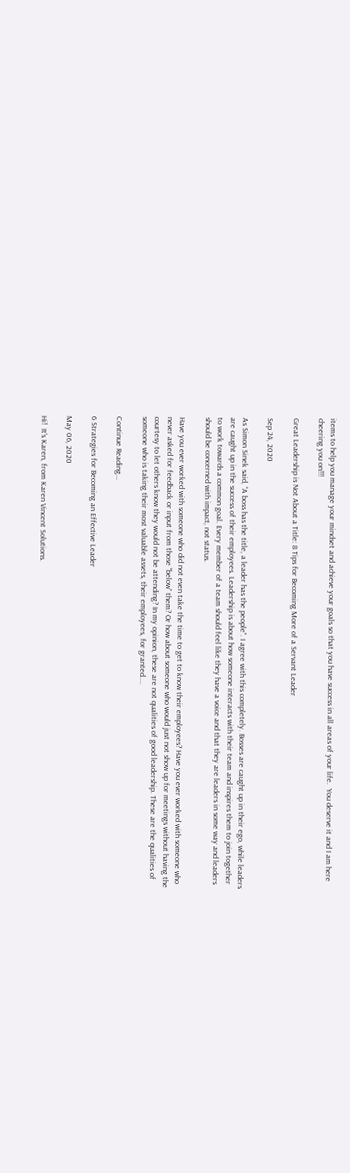items to help you manage your mindset and achieve your goals so that you have success in all areas of your life.  You deserve it and I am here cheering you on!!!

Great Leadership is Not About a Title: 8 Tips for Becoming More of a Servant Leader

Sep 24, 2020

As Simon Sinek said, “A boss has the title, a leader has the people”. I agree with this completely. Bosses are caught up in their ego, while leaders are caught up in the success of their employees. Leadership is about how someone interacts with their team and inspires them to join together to work towards a common goal. Every member of a team should feel like they have a voice and that they are leaders in some way and leaders should be concerned with impact, not status.

Have you ever worked with someone who did not even take the time to get to know their employees? Have you ever worked with someone who never asked for feedback or input from those “below” them? Or how about someone who would just not show up for meetings without having the courtesy to let others know they would not be attending? In my opinion, these are not qualities of good leadership. These are the qualities of someone who is taking their most valuable assets, their employees, for granted....

Continue Reading...

6 Strategies for Becoming an Effective Leader

May 06, 2020

Hi!  It's Karen, from Karen Vincent Solutions.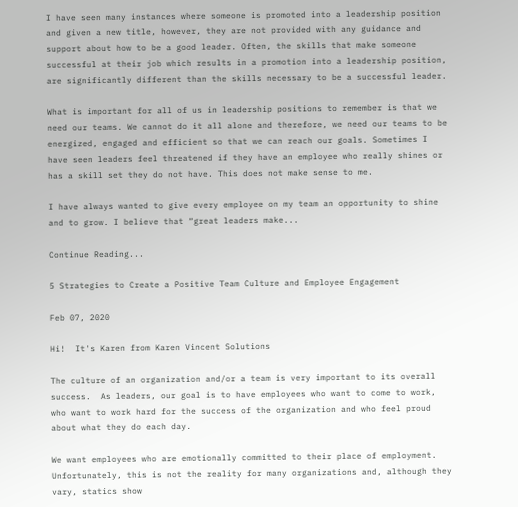I have seen many instances where someone is promoted into a leadership position and given a new title, however, they are not provided with any guidance and support about how to be a good leader. Often, the skills that make someone successful at their job which results in a promotion into a leadership position, are significantly different than the skills necessary to be a successful leader.

What is important for all of us in leadership positions to remember is that we need our teams. We cannot do it all alone and therefore, we need our teams to be energized, engaged and efficient so that we can reach our goals. Sometimes I have seen leaders feel threatened if they have an employee who really shines or has a skill set they do not have. This does not make sense to me.

I have always wanted to give every employee on my team an opportunity to shine and to grow. I believe that “great leaders make...

Continue Reading...

5 Strategies to Create a Positive Team Culture and Employee Engagement

Feb 07, 2020

Hi!  It's Karen from Karen Vincent Solutions

The culture of an organization and/or a team is very important to its overall success.  As leaders, our goal is to have employees who want to come to work, who want to work hard for the success of the organization and who feel proud about what they do each day.

We want employees who are emotionally committed to their place of employment.  Unfortunately, this is not the reality for many organizations and, although they vary, statics show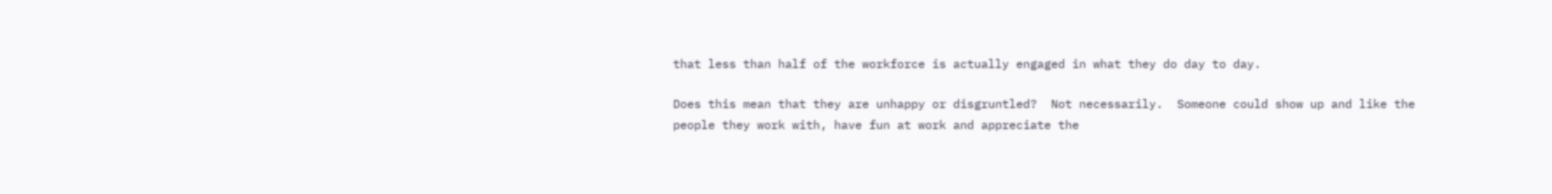that less than half of the workforce is actually engaged in what they do day to day.

Does this mean that they are unhappy or disgruntled?  Not necessarily.  Someone could show up and like the people they work with, have fun at work and appreciate the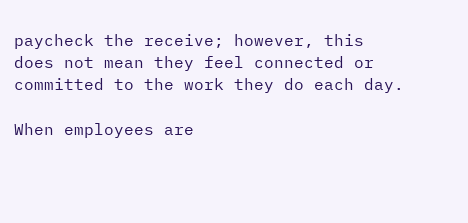paycheck the receive; however, this does not mean they feel connected or committed to the work they do each day.

When employees are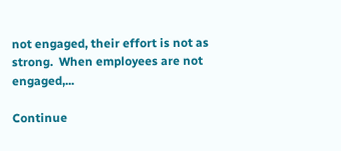not engaged, their effort is not as strong.  When employees are not engaged,...

Continue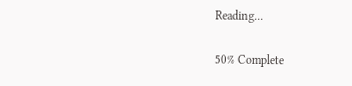Reading...

50% Complete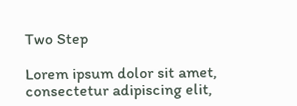Two Step

Lorem ipsum dolor sit amet, consectetur adipiscing elit,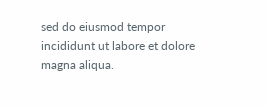sed do eiusmod tempor incididunt ut labore et dolore magna aliqua.